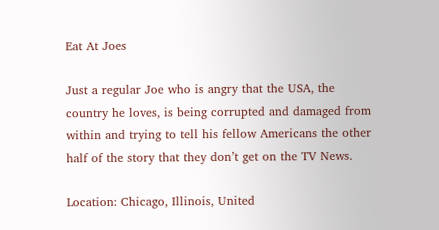Eat At Joes

Just a regular Joe who is angry that the USA, the country he loves, is being corrupted and damaged from within and trying to tell his fellow Americans the other half of the story that they don’t get on the TV News.

Location: Chicago, Illinois, United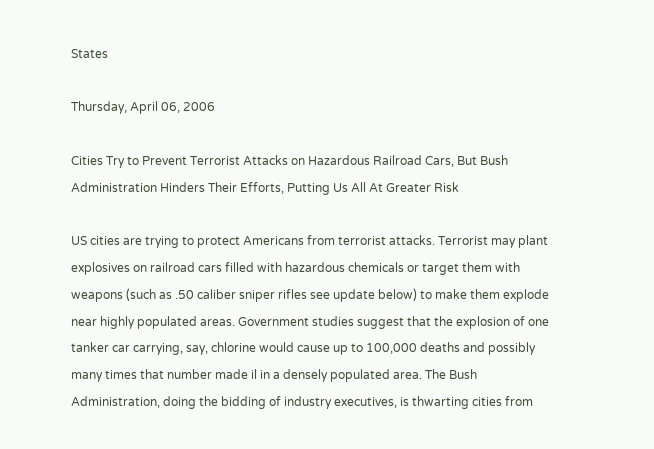States

Thursday, April 06, 2006

Cities Try to Prevent Terrorist Attacks on Hazardous Railroad Cars, But Bush Administration Hinders Their Efforts, Putting Us All At Greater Risk

US cities are trying to protect Americans from terrorist attacks. Terrorist may plant explosives on railroad cars filled with hazardous chemicals or target them with weapons (such as .50 caliber sniper rifles see update below) to make them explode near highly populated areas. Government studies suggest that the explosion of one tanker car carrying, say, chlorine would cause up to 100,000 deaths and possibly many times that number made il in a densely populated area. The Bush Administration, doing the bidding of industry executives, is thwarting cities from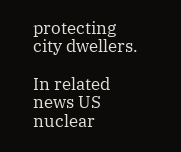protecting city dwellers.

In related news US nuclear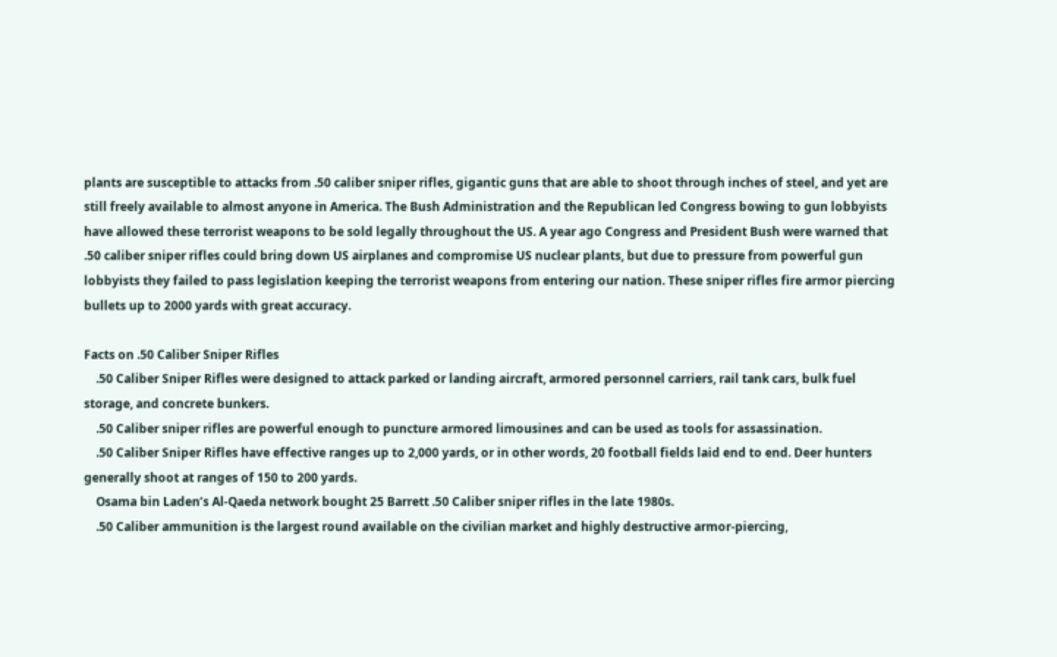plants are susceptible to attacks from .50 caliber sniper rifles, gigantic guns that are able to shoot through inches of steel, and yet are still freely available to almost anyone in America. The Bush Administration and the Republican led Congress bowing to gun lobbyists have allowed these terrorist weapons to be sold legally throughout the US. A year ago Congress and President Bush were warned that .50 caliber sniper rifles could bring down US airplanes and compromise US nuclear plants, but due to pressure from powerful gun lobbyists they failed to pass legislation keeping the terrorist weapons from entering our nation. These sniper rifles fire armor piercing bullets up to 2000 yards with great accuracy.

Facts on .50 Caliber Sniper Rifles
    .50 Caliber Sniper Rifles were designed to attack parked or landing aircraft, armored personnel carriers, rail tank cars, bulk fuel storage, and concrete bunkers.
    .50 Caliber sniper rifles are powerful enough to puncture armored limousines and can be used as tools for assassination.
    .50 Caliber Sniper Rifles have effective ranges up to 2,000 yards, or in other words, 20 football fields laid end to end. Deer hunters generally shoot at ranges of 150 to 200 yards.
    Osama bin Laden’s Al-Qaeda network bought 25 Barrett .50 Caliber sniper rifles in the late 1980s.
    .50 Caliber ammunition is the largest round available on the civilian market and highly destructive armor-piercing,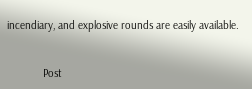incendiary, and explosive rounds are easily available.


            Post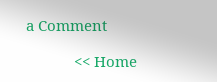a Comment

            << Home